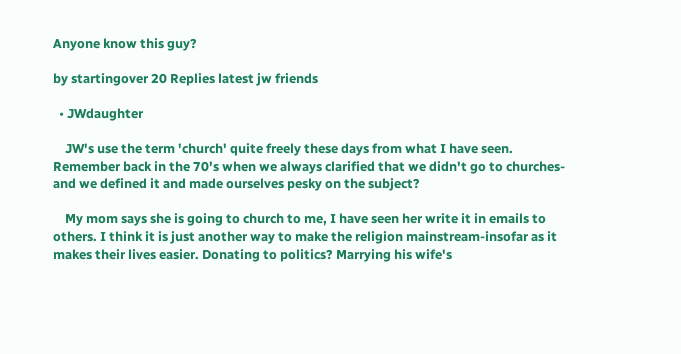Anyone know this guy?

by startingover 20 Replies latest jw friends

  • JWdaughter

    JW's use the term 'church' quite freely these days from what I have seen. Remember back in the 70's when we always clarified that we didn't go to churches-and we defined it and made ourselves pesky on the subject?

    My mom says she is going to church to me, I have seen her write it in emails to others. I think it is just another way to make the religion mainstream-insofar as it makes their lives easier. Donating to politics? Marrying his wife's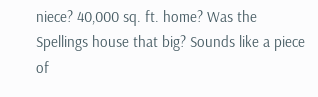niece? 40,000 sq. ft. home? Was the Spellings house that big? Sounds like a piece of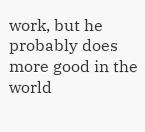work, but he probably does more good in the world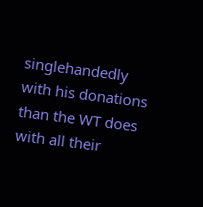singlehandedly with his donations than the WT does with all their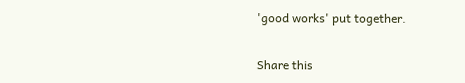'good works' put together.

Share this